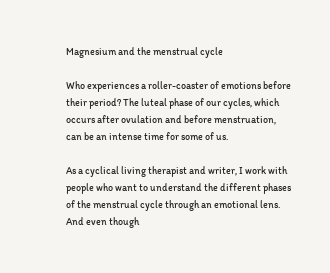Magnesium and the menstrual cycle

Who experiences a roller-coaster of emotions before their period? The luteal phase of our cycles, which occurs after ovulation and before menstruation, can be an intense time for some of us.

As a cyclical living therapist and writer, I work with people who want to understand the different phases of the menstrual cycle through an emotional lens. And even though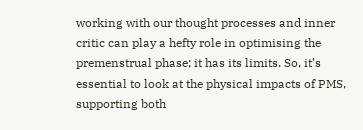working with our thought processes and inner critic can play a hefty role in optimising the premenstrual phase; it has its limits. So, it’s essential to look at the physical impacts of PMS, supporting both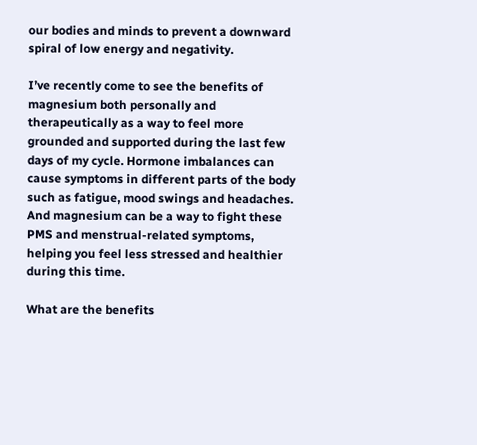our bodies and minds to prevent a downward spiral of low energy and negativity.

I’ve recently come to see the benefits of magnesium both personally and therapeutically as a way to feel more grounded and supported during the last few days of my cycle. Hormone imbalances can cause symptoms in different parts of the body such as fatigue, mood swings and headaches. And magnesium can be a way to fight these PMS and menstrual-related symptoms, helping you feel less stressed and healthier during this time.

What are the benefits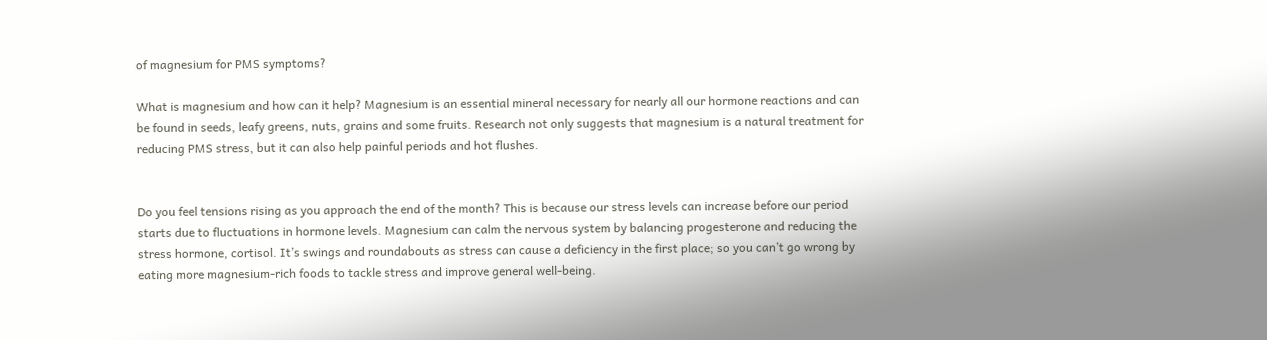of magnesium for PMS symptoms?

What is magnesium and how can it help? Magnesium is an essential mineral necessary for nearly all our hormone reactions and can be found in seeds, leafy greens, nuts, grains and some fruits. Research not only suggests that magnesium is a natural treatment for reducing PMS stress, but it can also help painful periods and hot flushes.


Do you feel tensions rising as you approach the end of the month? This is because our stress levels can increase before our period starts due to fluctuations in hormone levels. Magnesium can calm the nervous system by balancing progesterone and reducing the stress hormone, cortisol. It’s swings and roundabouts as stress can cause a deficiency in the first place; so you can’t go wrong by eating more magnesium-rich foods to tackle stress and improve general well-being.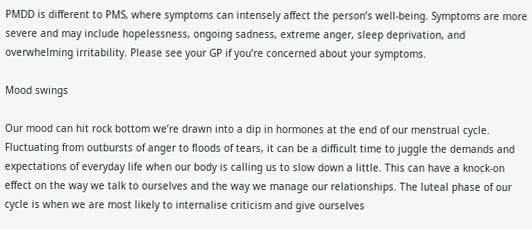PMDD is different to PMS, where symptoms can intensely affect the person’s well-being. Symptoms are more severe and may include hopelessness, ongoing sadness, extreme anger, sleep deprivation, and overwhelming irritability. Please see your GP if you’re concerned about your symptoms.

Mood swings

Our mood can hit rock bottom we’re drawn into a dip in hormones at the end of our menstrual cycle. Fluctuating from outbursts of anger to floods of tears, it can be a difficult time to juggle the demands and expectations of everyday life when our body is calling us to slow down a little. This can have a knock-on effect on the way we talk to ourselves and the way we manage our relationships. The luteal phase of our cycle is when we are most likely to internalise criticism and give ourselves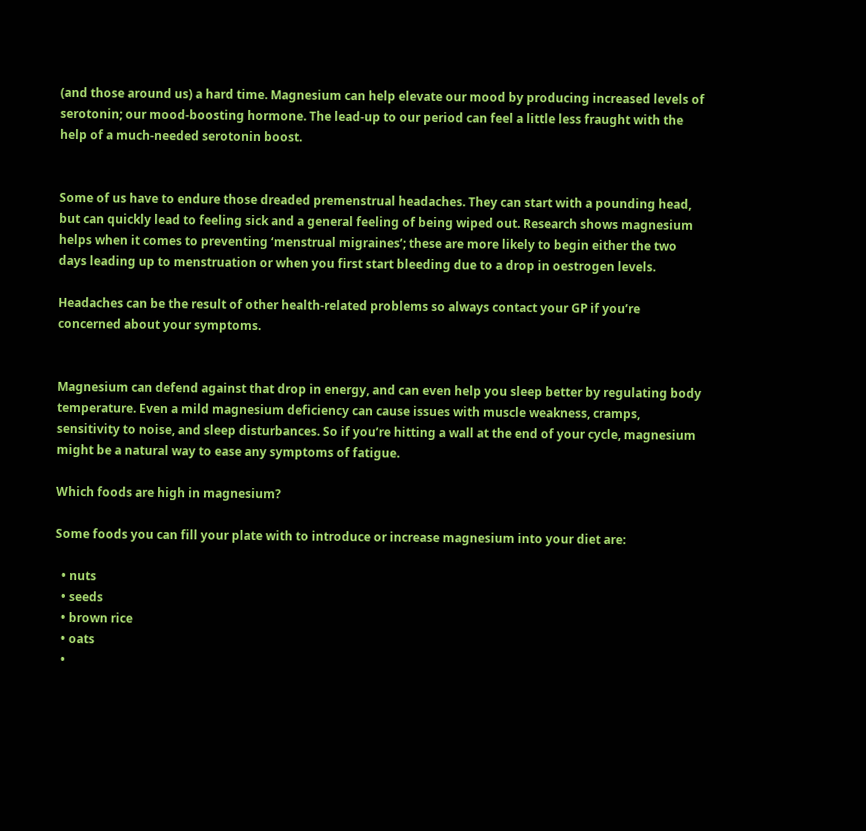(and those around us) a hard time. Magnesium can help elevate our mood by producing increased levels of serotonin; our mood-boosting hormone. The lead-up to our period can feel a little less fraught with the help of a much-needed serotonin boost.


Some of us have to endure those dreaded premenstrual headaches. They can start with a pounding head, but can quickly lead to feeling sick and a general feeling of being wiped out. Research shows magnesium helps when it comes to preventing ‘menstrual migraines’; these are more likely to begin either the two days leading up to menstruation or when you first start bleeding due to a drop in oestrogen levels.

Headaches can be the result of other health-related problems so always contact your GP if you’re concerned about your symptoms.


Magnesium can defend against that drop in energy, and can even help you sleep better by regulating body temperature. Even a mild magnesium deficiency can cause issues with muscle weakness, cramps, sensitivity to noise, and sleep disturbances. So if you’re hitting a wall at the end of your cycle, magnesium might be a natural way to ease any symptoms of fatigue.

Which foods are high in magnesium?

Some foods you can fill your plate with to introduce or increase magnesium into your diet are:

  • nuts
  • seeds
  • brown rice
  • oats
  •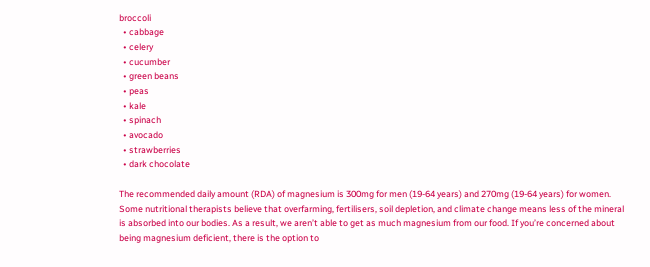broccoli
  • cabbage
  • celery
  • cucumber
  • green beans
  • peas
  • kale
  • spinach
  • avocado
  • strawberries
  • dark chocolate

The recommended daily amount (RDA) of magnesium is 300mg for men (19-64 years) and 270mg (19-64 years) for women. Some nutritional therapists believe that overfarming, fertilisers, soil depletion, and climate change means less of the mineral is absorbed into our bodies. As a result, we aren’t able to get as much magnesium from our food. If you’re concerned about being magnesium deficient, there is the option to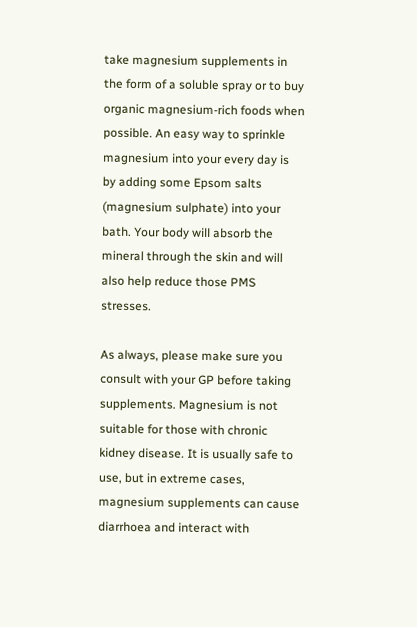take magnesium supplements in the form of a soluble spray or to buy organic magnesium-rich foods when possible. An easy way to sprinkle magnesium into your every day is by adding some Epsom salts (magnesium sulphate) into your bath. Your body will absorb the mineral through the skin and will also help reduce those PMS stresses.

As always, please make sure you consult with your GP before taking supplements. Magnesium is not suitable for those with chronic kidney disease. It is usually safe to use, but in extreme cases, magnesium supplements can cause diarrhoea and interact with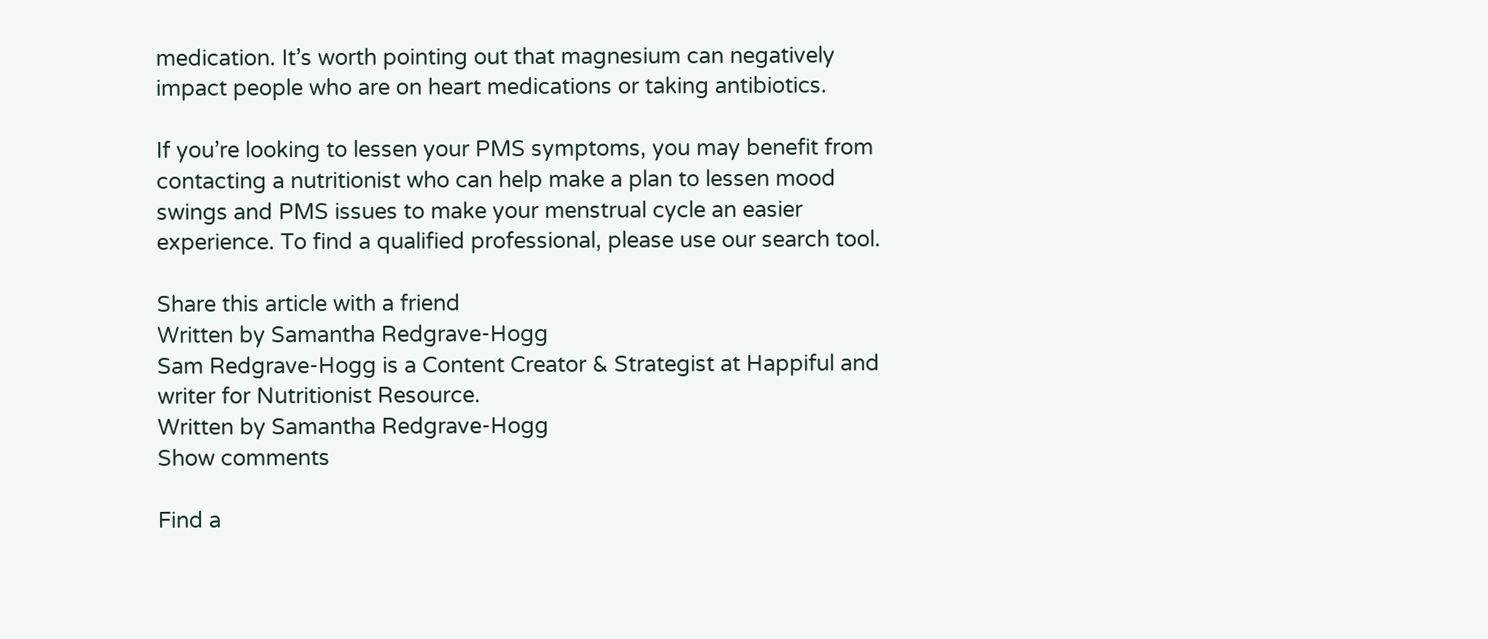medication. It’s worth pointing out that magnesium can negatively impact people who are on heart medications or taking antibiotics.

If you’re looking to lessen your PMS symptoms, you may benefit from contacting a nutritionist who can help make a plan to lessen mood swings and PMS issues to make your menstrual cycle an easier experience. To find a qualified professional, please use our search tool.

Share this article with a friend
Written by Samantha Redgrave-Hogg
Sam Redgrave-Hogg is a Content Creator & Strategist at Happiful and writer for Nutritionist Resource.
Written by Samantha Redgrave-Hogg
Show comments

Find a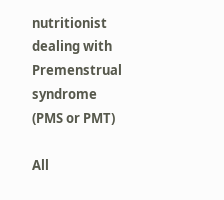nutritionist dealing with Premenstrual syndrome (PMS or PMT)

All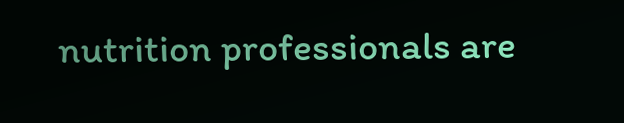nutrition professionals are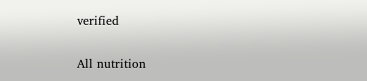verified

All nutrition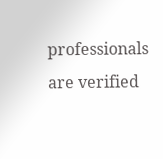professionals are verified